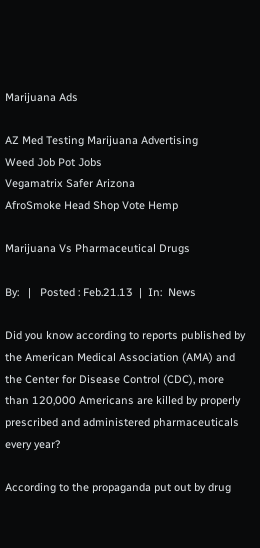Marijuana Ads

AZ Med Testing Marijuana Advertising
Weed Job Pot Jobs
Vegamatrix Safer Arizona
AfroSmoke Head Shop Vote Hemp

Marijuana Vs Pharmaceutical Drugs

By:   |   Posted : Feb.21.13  |  In:  News

Did you know according to reports published by the American Medical Association (AMA) and the Center for Disease Control (CDC), more than 120,000 Americans are killed by properly prescribed and administered pharmaceuticals every year?

According to the propaganda put out by drug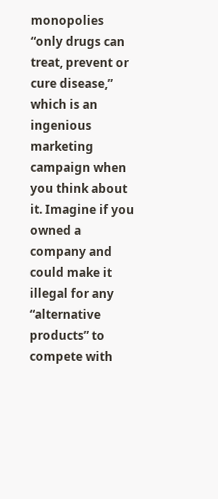monopolies “only drugs can treat, prevent or cure disease,” which is an ingenious marketing campaign when you think about it. Imagine if you owned a company and could make it illegal for any “alternative products” to compete with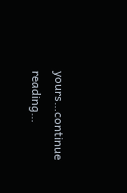yours…continue reading…